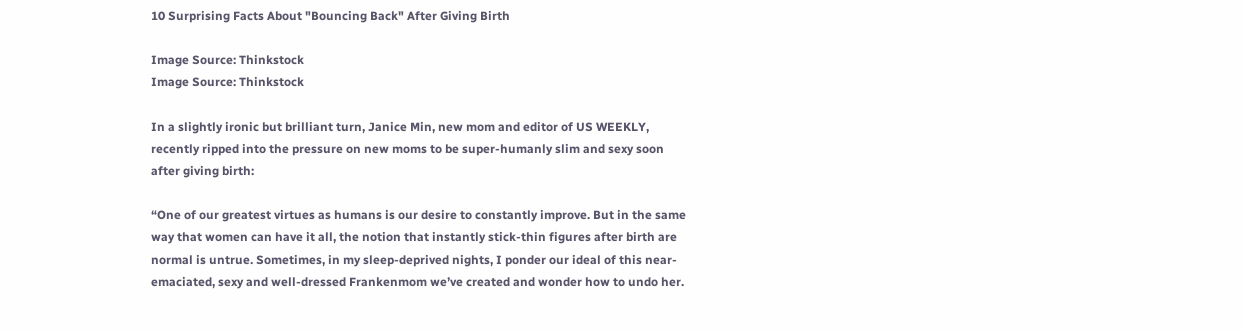10 Surprising Facts About "Bouncing Back" After Giving Birth

Image Source: Thinkstock
Image Source: Thinkstock

In a slightly ironic but brilliant turn, Janice Min, new mom and editor of US WEEKLY, recently ripped into the pressure on new moms to be super-humanly slim and sexy soon after giving birth:

“One of our greatest virtues as humans is our desire to constantly improve. But in the same way that women can have it all, the notion that instantly stick-thin figures after birth are normal is untrue. Sometimes, in my sleep-deprived nights, I ponder our ideal of this near-emaciated, sexy and well-dressed Frankenmom we’ve created and wonder how to undo her.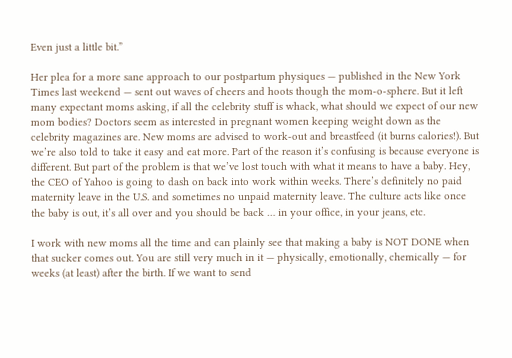Even just a little bit.”

Her plea for a more sane approach to our postpartum physiques — published in the New York Times last weekend — sent out waves of cheers and hoots though the mom-o-sphere. But it left many expectant moms asking, if all the celebrity stuff is whack, what should we expect of our new mom bodies? Doctors seem as interested in pregnant women keeping weight down as the celebrity magazines are. New moms are advised to work-out and breastfeed (it burns calories!). But we’re also told to take it easy and eat more. Part of the reason it’s confusing is because everyone is different. But part of the problem is that we’ve lost touch with what it means to have a baby. Hey, the CEO of Yahoo is going to dash on back into work within weeks. There’s definitely no paid maternity leave in the U.S. and sometimes no unpaid maternity leave. The culture acts like once the baby is out, it’s all over and you should be back … in your office, in your jeans, etc.

I work with new moms all the time and can plainly see that making a baby is NOT DONE when that sucker comes out. You are still very much in it — physically, emotionally, chemically — for weeks (at least) after the birth. If we want to send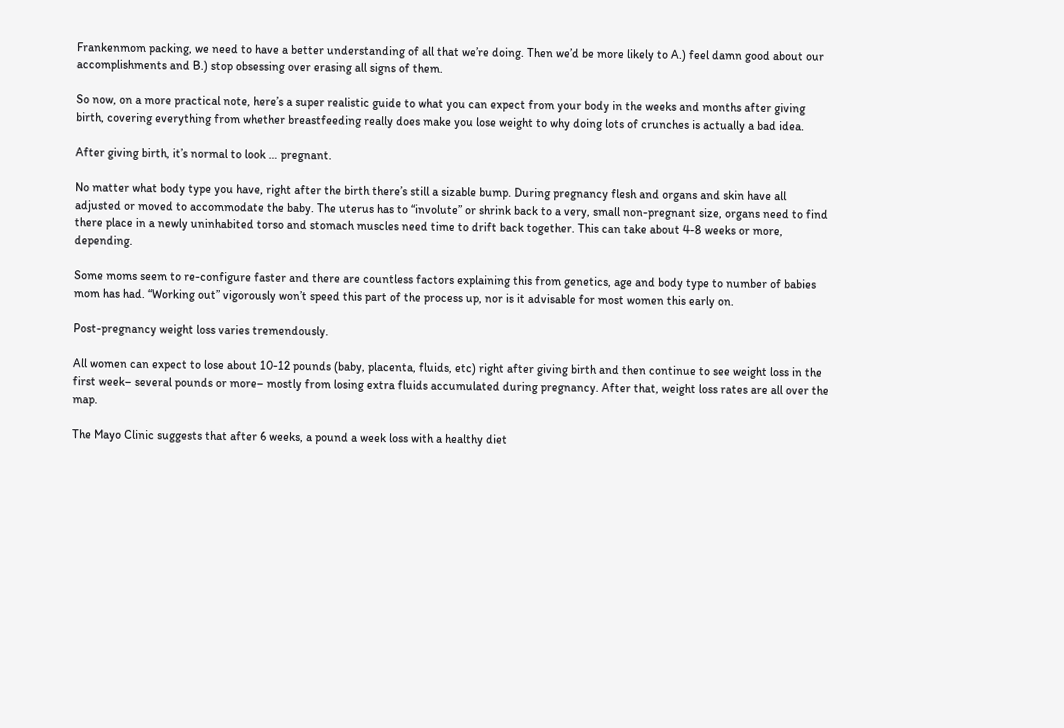Frankenmom packing, we need to have a better understanding of all that we’re doing. Then we’d be more likely to A.) feel damn good about our accomplishments and B.) stop obsessing over erasing all signs of them.

So now, on a more practical note, here’s a super realistic guide to what you can expect from your body in the weeks and months after giving birth, covering everything from whether breastfeeding really does make you lose weight to why doing lots of crunches is actually a bad idea.

After giving birth, it’s normal to look … pregnant.

No matter what body type you have, right after the birth there’s still a sizable bump. During pregnancy flesh and organs and skin have all adjusted or moved to accommodate the baby. The uterus has to “involute” or shrink back to a very, small non-pregnant size, organs need to find there place in a newly uninhabited torso and stomach muscles need time to drift back together. This can take about 4-8 weeks or more, depending.

Some moms seem to re-configure faster and there are countless factors explaining this from genetics, age and body type to number of babies mom has had. “Working out” vigorously won’t speed this part of the process up, nor is it advisable for most women this early on.

Post-pregnancy weight loss varies tremendously.

All women can expect to lose about 10-12 pounds (baby, placenta, fluids, etc) right after giving birth and then continue to see weight loss in the first week– several pounds or more– mostly from losing extra fluids accumulated during pregnancy. After that, weight loss rates are all over the map.

The Mayo Clinic suggests that after 6 weeks, a pound a week loss with a healthy diet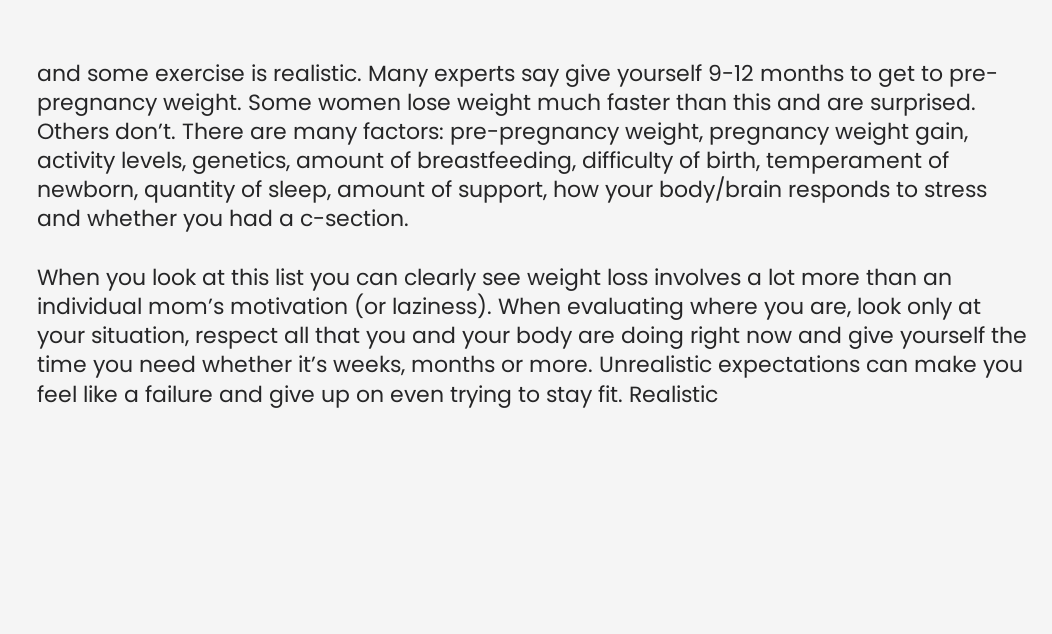and some exercise is realistic. Many experts say give yourself 9-12 months to get to pre-pregnancy weight. Some women lose weight much faster than this and are surprised. Others don’t. There are many factors: pre-pregnancy weight, pregnancy weight gain, activity levels, genetics, amount of breastfeeding, difficulty of birth, temperament of newborn, quantity of sleep, amount of support, how your body/brain responds to stress and whether you had a c-section.

When you look at this list you can clearly see weight loss involves a lot more than an individual mom’s motivation (or laziness). When evaluating where you are, look only at your situation, respect all that you and your body are doing right now and give yourself the time you need whether it’s weeks, months or more. Unrealistic expectations can make you feel like a failure and give up on even trying to stay fit. Realistic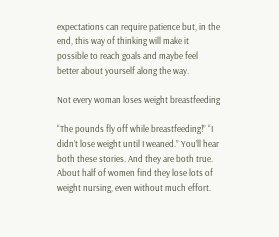expectations can require patience but, in the end, this way of thinking will make it possible to reach goals and maybe feel better about yourself along the way.

Not every woman loses weight breastfeeding

“The pounds fly off while breastfeeding!” “I didn’t lose weight until I weaned.” You’ll hear both these stories. And they are both true. About half of women find they lose lots of weight nursing, even without much effort.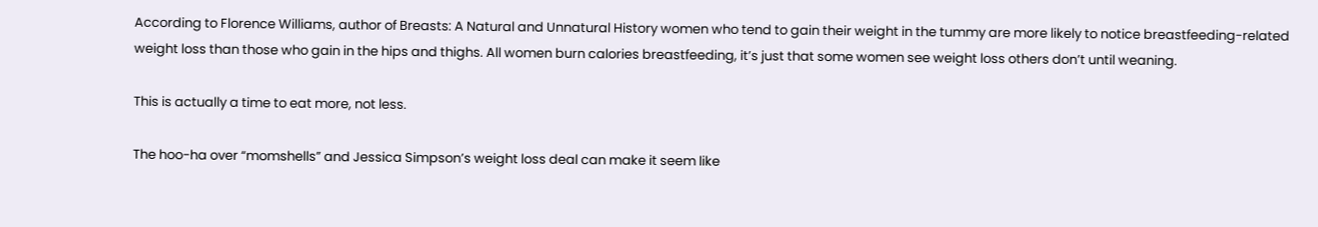According to Florence Williams, author of Breasts: A Natural and Unnatural History women who tend to gain their weight in the tummy are more likely to notice breastfeeding-related weight loss than those who gain in the hips and thighs. All women burn calories breastfeeding, it’s just that some women see weight loss others don’t until weaning.

This is actually a time to eat more, not less.

The hoo-ha over “momshells” and Jessica Simpson’s weight loss deal can make it seem like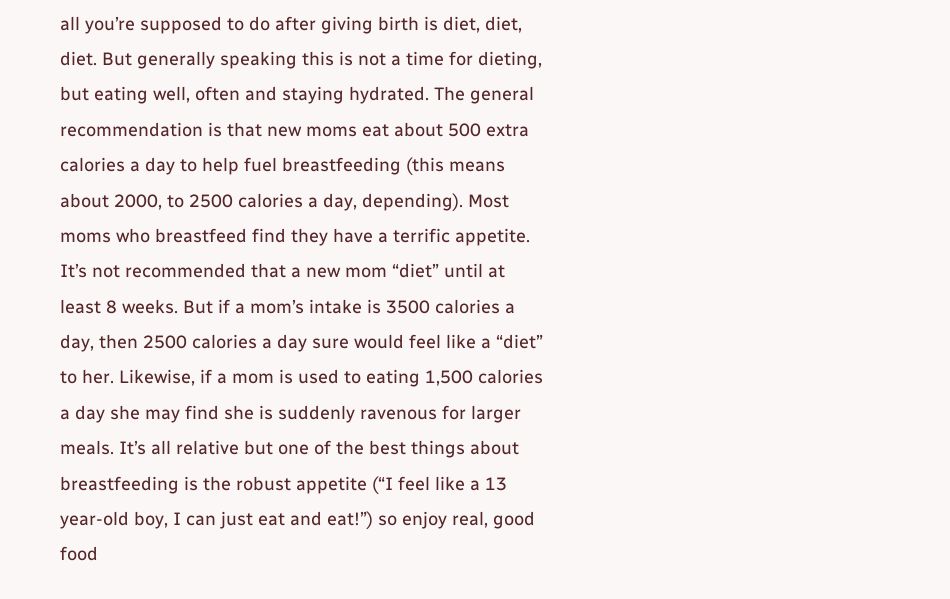all you’re supposed to do after giving birth is diet, diet, diet. But generally speaking this is not a time for dieting, but eating well, often and staying hydrated. The general recommendation is that new moms eat about 500 extra calories a day to help fuel breastfeeding (this means about 2000, to 2500 calories a day, depending). Most moms who breastfeed find they have a terrific appetite. It’s not recommended that a new mom “diet” until at least 8 weeks. But if a mom’s intake is 3500 calories a day, then 2500 calories a day sure would feel like a “diet” to her. Likewise, if a mom is used to eating 1,500 calories a day she may find she is suddenly ravenous for larger meals. It’s all relative but one of the best things about breastfeeding is the robust appetite (“I feel like a 13 year-old boy, I can just eat and eat!”) so enjoy real, good food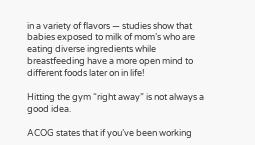in a variety of flavors — studies show that babies exposed to milk of mom’s who are eating diverse ingredients while breastfeeding have a more open mind to different foods later on in life!

Hitting the gym “right away” is not always a good idea.

ACOG states that if you’ve been working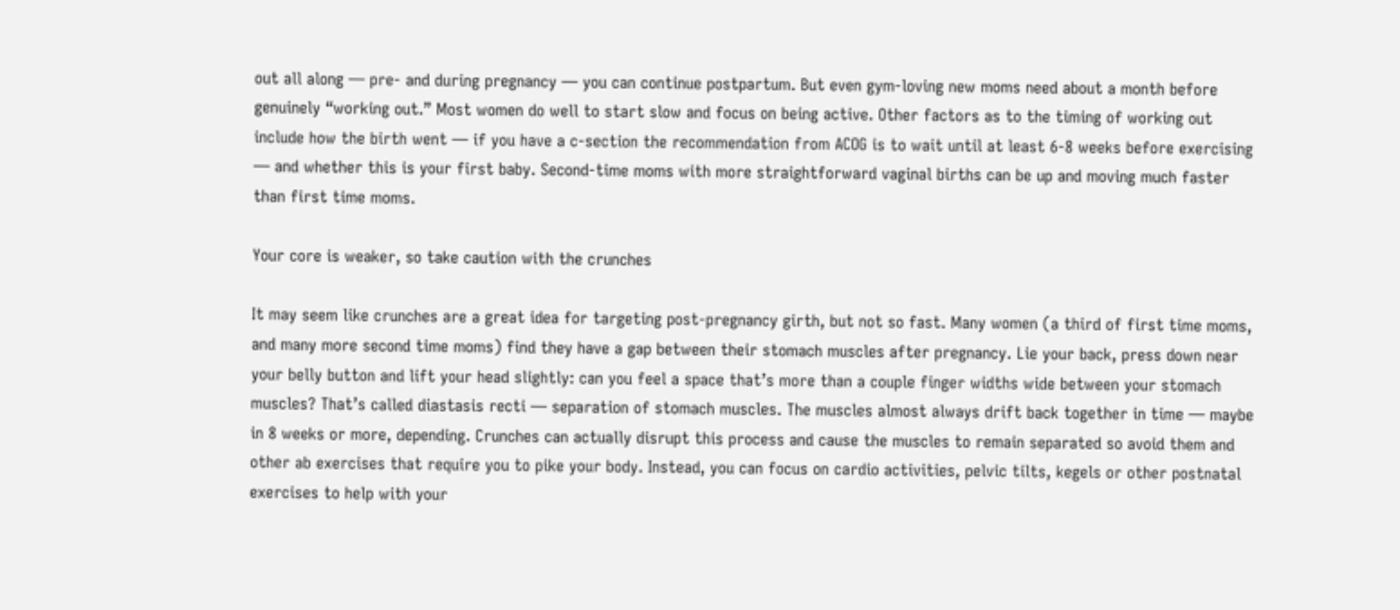out all along — pre- and during pregnancy — you can continue postpartum. But even gym-loving new moms need about a month before genuinely “working out.” Most women do well to start slow and focus on being active. Other factors as to the timing of working out include how the birth went — if you have a c-section the recommendation from ACOG is to wait until at least 6-8 weeks before exercising — and whether this is your first baby. Second-time moms with more straightforward vaginal births can be up and moving much faster than first time moms.

Your core is weaker, so take caution with the crunches

It may seem like crunches are a great idea for targeting post-pregnancy girth, but not so fast. Many women (a third of first time moms, and many more second time moms) find they have a gap between their stomach muscles after pregnancy. Lie your back, press down near your belly button and lift your head slightly: can you feel a space that’s more than a couple finger widths wide between your stomach muscles? That’s called diastasis recti — separation of stomach muscles. The muscles almost always drift back together in time — maybe in 8 weeks or more, depending. Crunches can actually disrupt this process and cause the muscles to remain separated so avoid them and other ab exercises that require you to pike your body. Instead, you can focus on cardio activities, pelvic tilts, kegels or other postnatal exercises to help with your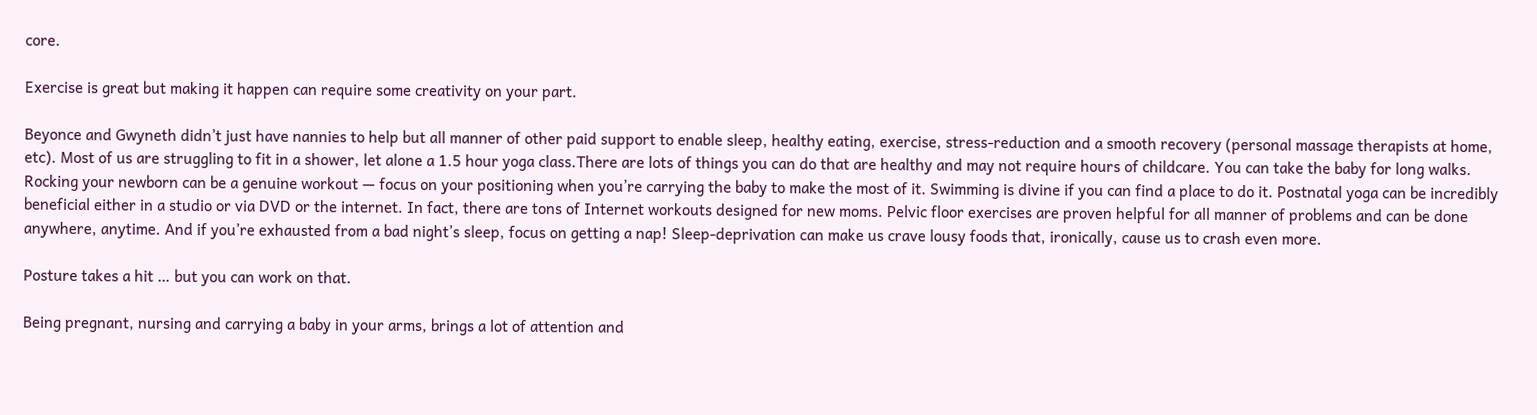core.

Exercise is great but making it happen can require some creativity on your part.

Beyonce and Gwyneth didn’t just have nannies to help but all manner of other paid support to enable sleep, healthy eating, exercise, stress-reduction and a smooth recovery (personal massage therapists at home, etc). Most of us are struggling to fit in a shower, let alone a 1.5 hour yoga class.There are lots of things you can do that are healthy and may not require hours of childcare. You can take the baby for long walks. Rocking your newborn can be a genuine workout — focus on your positioning when you’re carrying the baby to make the most of it. Swimming is divine if you can find a place to do it. Postnatal yoga can be incredibly beneficial either in a studio or via DVD or the internet. In fact, there are tons of Internet workouts designed for new moms. Pelvic floor exercises are proven helpful for all manner of problems and can be done anywhere, anytime. And if you’re exhausted from a bad night’s sleep, focus on getting a nap! Sleep-deprivation can make us crave lousy foods that, ironically, cause us to crash even more.

Posture takes a hit … but you can work on that.

Being pregnant, nursing and carrying a baby in your arms, brings a lot of attention and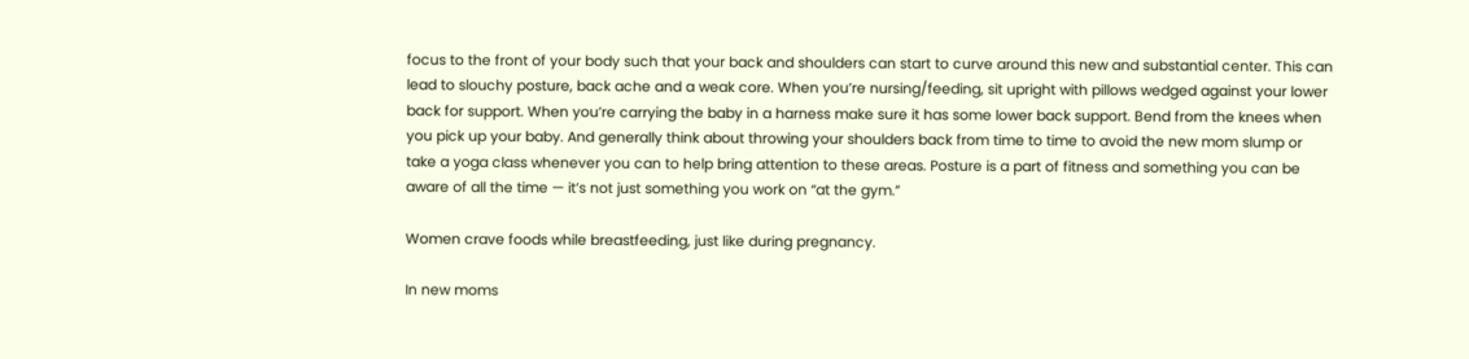focus to the front of your body such that your back and shoulders can start to curve around this new and substantial center. This can lead to slouchy posture, back ache and a weak core. When you’re nursing/feeding, sit upright with pillows wedged against your lower back for support. When you’re carrying the baby in a harness make sure it has some lower back support. Bend from the knees when you pick up your baby. And generally think about throwing your shoulders back from time to time to avoid the new mom slump or take a yoga class whenever you can to help bring attention to these areas. Posture is a part of fitness and something you can be aware of all the time — it’s not just something you work on “at the gym.”

Women crave foods while breastfeeding, just like during pregnancy.

In new moms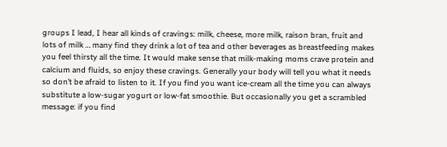groups I lead, I hear all kinds of cravings: milk, cheese, more milk, raison bran, fruit and lots of milk … many find they drink a lot of tea and other beverages as breastfeeding makes you feel thirsty all the time. It would make sense that milk-making moms crave protein and calcium and fluids, so enjoy these cravings. Generally your body will tell you what it needs so don’t be afraid to listen to it. If you find you want ice-cream all the time you can always substitute a low-sugar yogurt or low-fat smoothie. But occasionally you get a scrambled message: if you find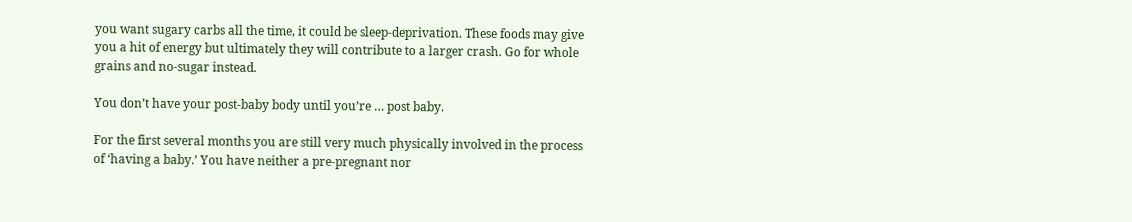you want sugary carbs all the time, it could be sleep-deprivation. These foods may give you a hit of energy but ultimately they will contribute to a larger crash. Go for whole grains and no-sugar instead.

You don’t have your post-baby body until you’re … post baby.

For the first several months you are still very much physically involved in the process of ‘having a baby.’ You have neither a pre-pregnant nor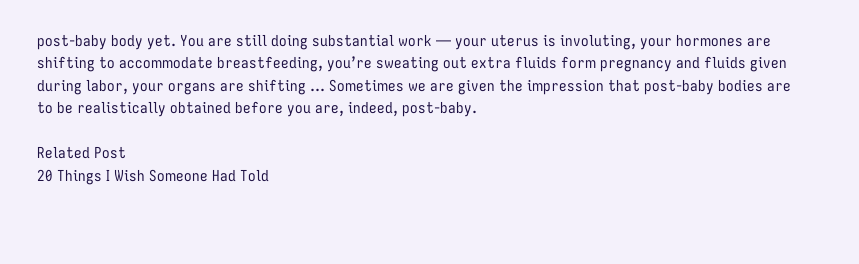post-baby body yet. You are still doing substantial work — your uterus is involuting, your hormones are shifting to accommodate breastfeeding, you’re sweating out extra fluids form pregnancy and fluids given during labor, your organs are shifting … Sometimes we are given the impression that post-baby bodies are to be realistically obtained before you are, indeed, post-baby.

Related Post
20 Things I Wish Someone Had Told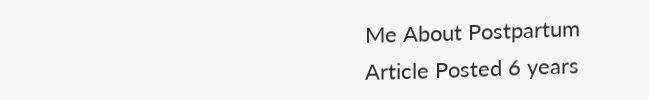Me About Postpartum
Article Posted 6 years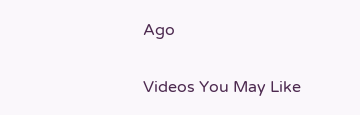Ago

Videos You May Like